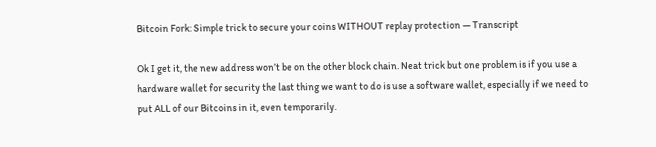Bitcoin Fork: Simple trick to secure your coins WITHOUT replay protection — Transcript

Ok I get it, the new address won’t be on the other block chain. Neat trick but one problem is if you use a hardware wallet for security the last thing we want to do is use a software wallet, especially if we need to put ALL of our Bitcoins in it, even temporarily.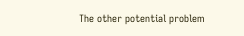The other potential problem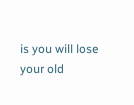is you will lose your old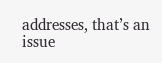addresses, that’s an issue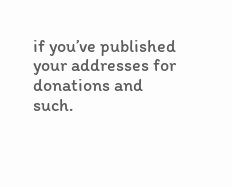if you’ve published your addresses for donations and such.